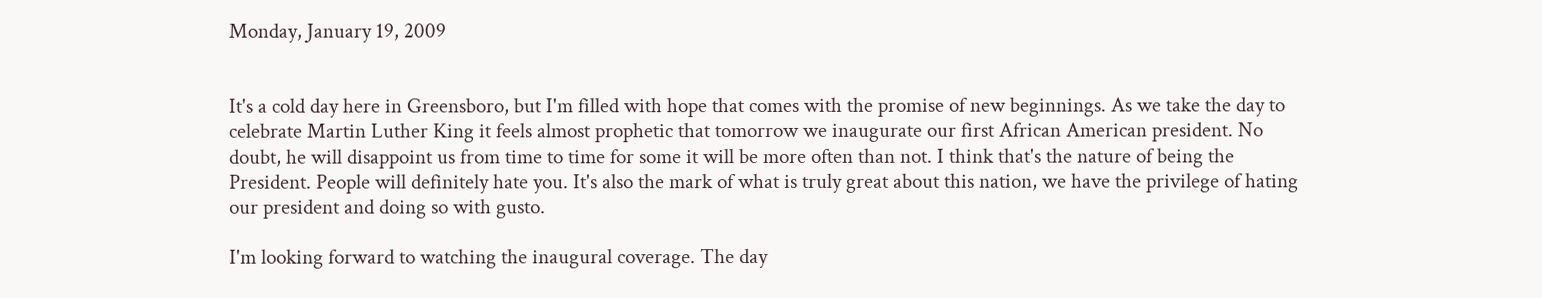Monday, January 19, 2009


It's a cold day here in Greensboro, but I'm filled with hope that comes with the promise of new beginnings. As we take the day to celebrate Martin Luther King it feels almost prophetic that tomorrow we inaugurate our first African American president. No doubt, he will disappoint us from time to time for some it will be more often than not. I think that's the nature of being the President. People will definitely hate you. It's also the mark of what is truly great about this nation, we have the privilege of hating our president and doing so with gusto.

I'm looking forward to watching the inaugural coverage. The day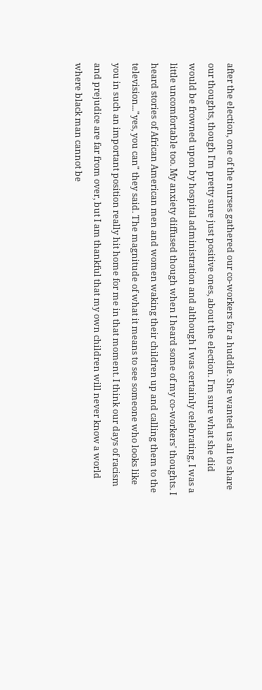after the election, one of the nurses gathered our co-workers for a huddle. She wanted us all to share our thoughts, though I'm pretty sure just positive ones, about the election. I'm sure what she did would be frowned upon by hospital administration and although I was certainly celebrating, I was a little uncomfortable too. My anxiety diffused though when I heard some of my co-workers' thoughts. I heard stories of African American men and women waking their children up and calling them to the television..."yes, you can" they said. The magnitude of what it means to see someone who looks like you in such an important position really hit home for me in that moment. I think our days of racism and prejudice are far from over, but I am thankful that my own children will never know a world where black man cannot be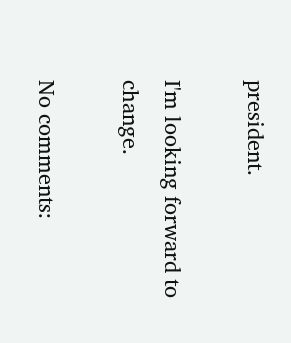president.

I'm looking forward to change.

No comments: